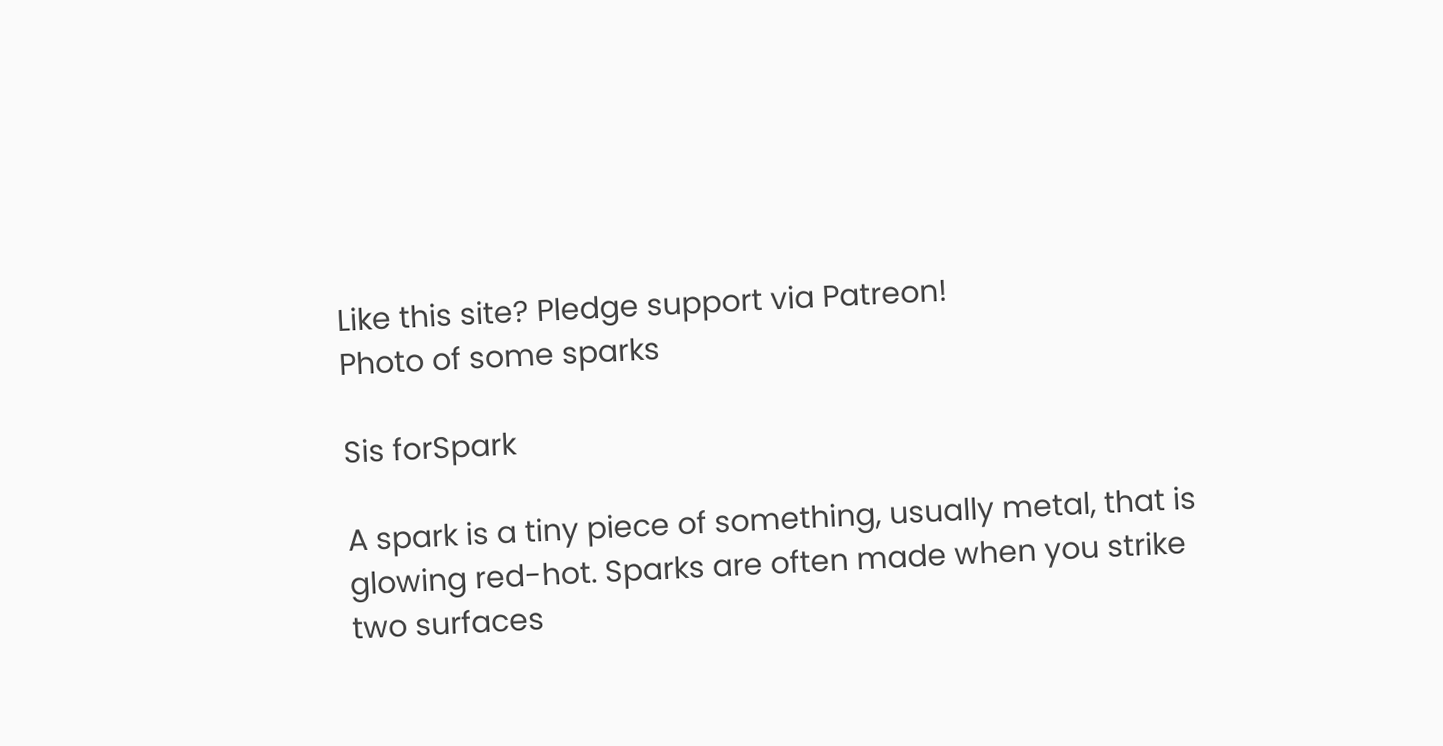Like this site? Pledge support via Patreon!
Photo of some sparks

Sis forSpark

A spark is a tiny piece of something, usually metal, that is glowing red-hot. Sparks are often made when you strike two surfaces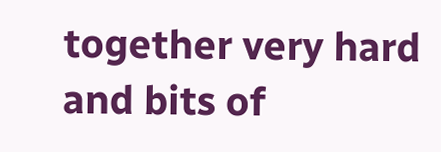together very hard and bits of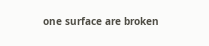one surface are broken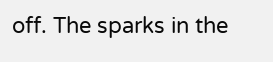off. The sparks in the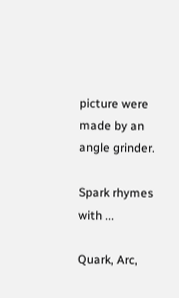picture were made by an angle grinder.

Spark rhymes with ...

Quark, Arc,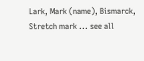Lark, Mark (name), Bismarck, Stretch mark ... see all